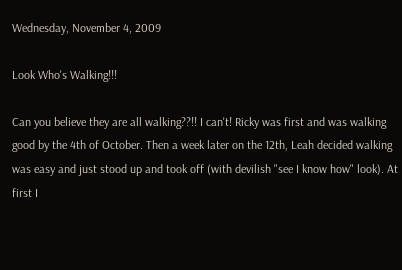Wednesday, November 4, 2009

Look Who's Walking!!!

Can you believe they are all walking??!! I can't! Ricky was first and was walking good by the 4th of October. Then a week later on the 12th, Leah decided walking was easy and just stood up and took off (with devilish "see I know how" look). At first I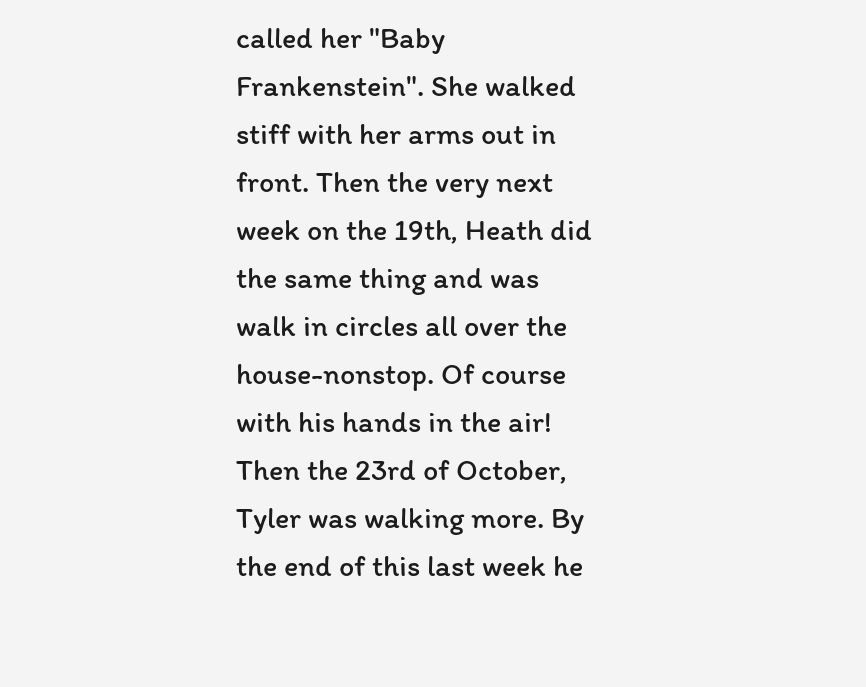called her "Baby Frankenstein". She walked stiff with her arms out in front. Then the very next week on the 19th, Heath did the same thing and was walk in circles all over the house-nonstop. Of course with his hands in the air! Then the 23rd of October, Tyler was walking more. By the end of this last week he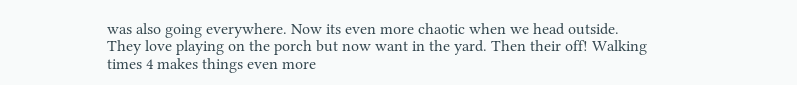was also going everywhere. Now its even more chaotic when we head outside. They love playing on the porch but now want in the yard. Then their off! Walking times 4 makes things even more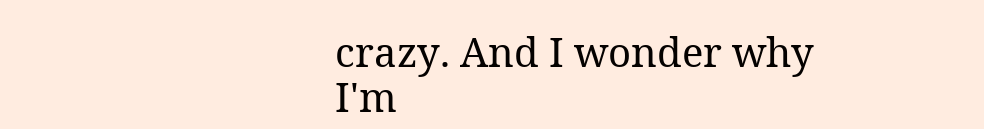crazy. And I wonder why I'm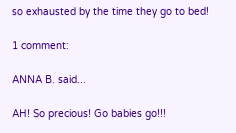so exhausted by the time they go to bed!

1 comment:

ANNA B. said...

AH! So precious! Go babies go!!!